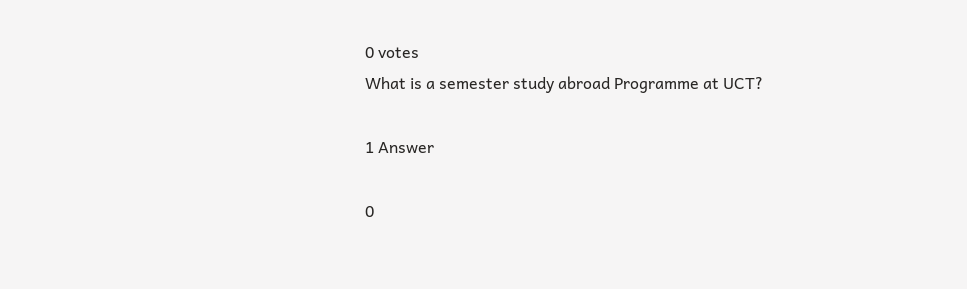0 votes
What is a semester study abroad Programme at UCT?

1 Answer

0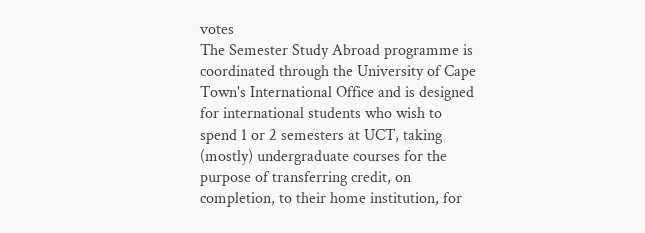votes
The Semester Study Abroad programme is coordinated through the University of Cape Town's International Office and is designed for international students who wish to spend 1 or 2 semesters at UCT, taking (mostly) undergraduate courses for the purpose of transferring credit, on completion, to their home institution, for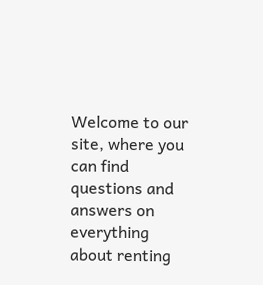Welcome to our site, where you can find questions and answers on everything about renting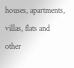houses, apartments, villas, flats and other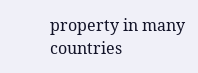property in many countries